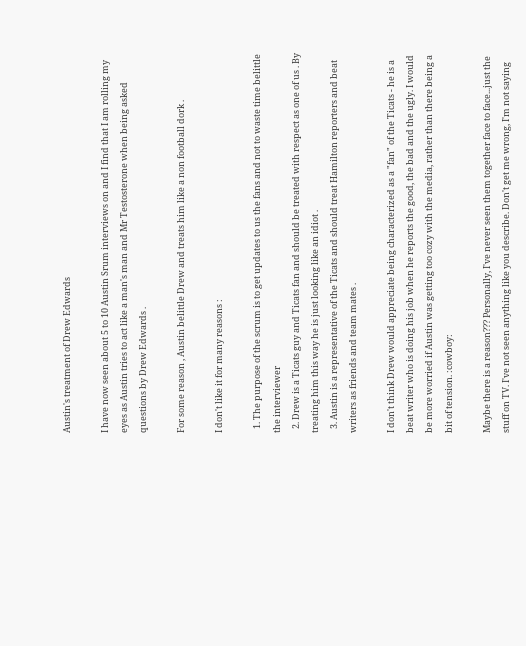Austin's treatment of Drew Edwards

I have now seen about 5 to 10 Austin Srum interviews on and I find that I am rolling my eyes as Austin tries to act like a man's man and Mr Testosterone when being asked questions by Drew Edwards .

For some reason , Austin belittle Drew and treats him like a non football dork .

I don't like it for many reasons :

  1. The purpose of the scrum is to get updates to us the fans and not to waste time belittle the interviewer
  2. Drew is a Ticats guy and Ticats fan and should be treated with respect as one of us . By treating him this way he is just looking like an idiot .
  3. Austin is a representative of the Ticats and should treat Hamilton reporters and beat writers as friends and team mates .

I don't think Drew would appreciate being characterized as a "fan" of the Ticats - he is a beat writer who is doing his job when he reports the good, the bad and the ugly. I would be more worried if Austin was getting too cozy with the media, rather than there being a bit of tension. :cowboy:

Maybe there is a reason??? Personally, I've never seen them together face to face...just the stuff on TV. I've not seen anything like you describe. Don't get me wrong, I'm not saying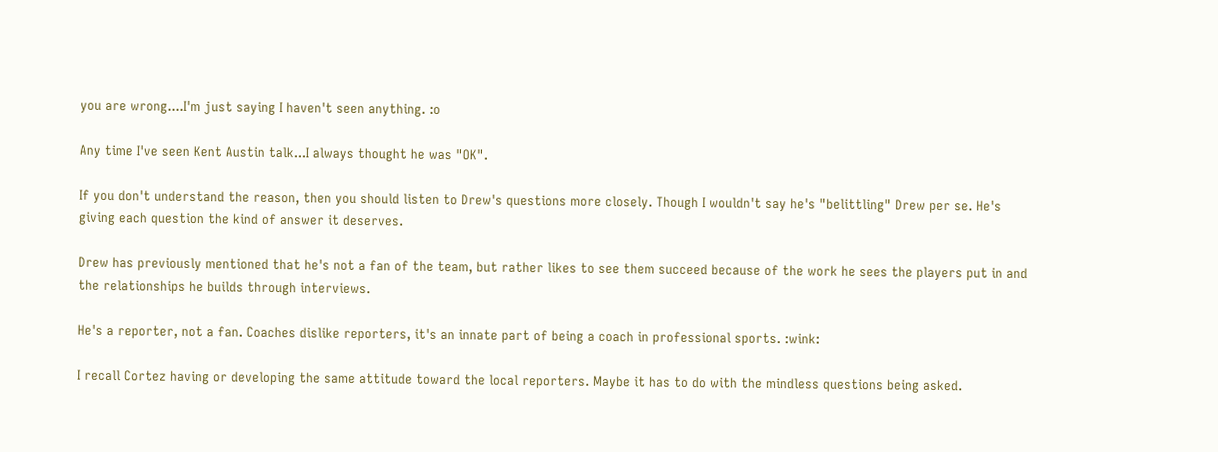you are wrong....I'm just saying I haven't seen anything. :o

Any time I've seen Kent Austin talk...I always thought he was "OK".

If you don't understand the reason, then you should listen to Drew's questions more closely. Though I wouldn't say he's "belittling" Drew per se. He's giving each question the kind of answer it deserves.

Drew has previously mentioned that he's not a fan of the team, but rather likes to see them succeed because of the work he sees the players put in and the relationships he builds through interviews.

He's a reporter, not a fan. Coaches dislike reporters, it's an innate part of being a coach in professional sports. :wink:

I recall Cortez having or developing the same attitude toward the local reporters. Maybe it has to do with the mindless questions being asked.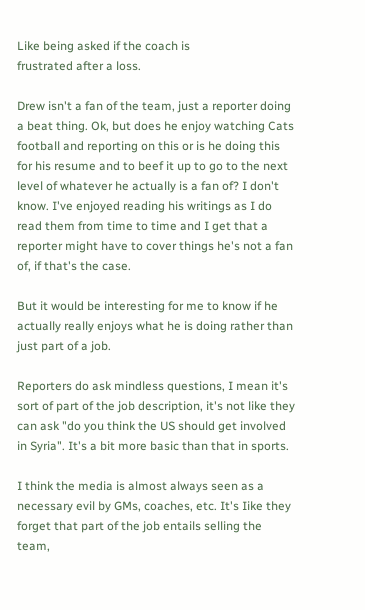Like being asked if the coach is
frustrated after a loss.

Drew isn't a fan of the team, just a reporter doing a beat thing. Ok, but does he enjoy watching Cats football and reporting on this or is he doing this for his resume and to beef it up to go to the next level of whatever he actually is a fan of? I don't know. I've enjoyed reading his writings as I do read them from time to time and I get that a reporter might have to cover things he's not a fan of, if that's the case.

But it would be interesting for me to know if he actually really enjoys what he is doing rather than just part of a job.

Reporters do ask mindless questions, I mean it's sort of part of the job description, it's not like they can ask "do you think the US should get involved in Syria". It's a bit more basic than that in sports.

I think the media is almost always seen as a necessary evil by GMs, coaches, etc. It's Iike they forget that part of the job entails selling the team,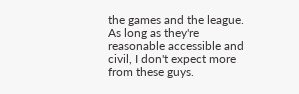the games and the league. As long as they're reasonable accessible and civil, I don't expect more from these guys.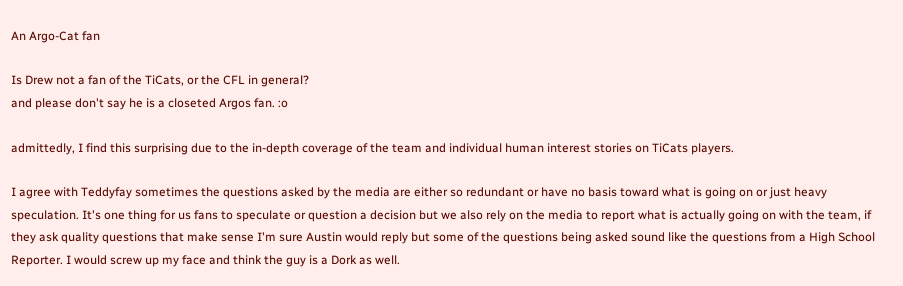An Argo-Cat fan

Is Drew not a fan of the TiCats, or the CFL in general?
and please don't say he is a closeted Argos fan. :o

admittedly, I find this surprising due to the in-depth coverage of the team and individual human interest stories on TiCats players.

I agree with Teddyfay sometimes the questions asked by the media are either so redundant or have no basis toward what is going on or just heavy speculation. It's one thing for us fans to speculate or question a decision but we also rely on the media to report what is actually going on with the team, if they ask quality questions that make sense I'm sure Austin would reply but some of the questions being asked sound like the questions from a High School Reporter. I would screw up my face and think the guy is a Dork as well.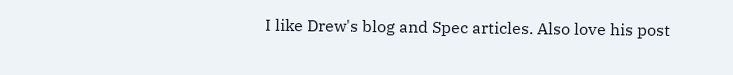I like Drew's blog and Spec articles. Also love his post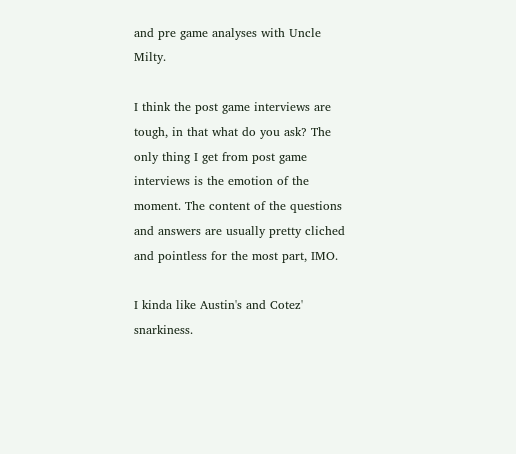and pre game analyses with Uncle Milty.

I think the post game interviews are tough, in that what do you ask? The only thing I get from post game interviews is the emotion of the moment. The content of the questions and answers are usually pretty cliched and pointless for the most part, IMO.

I kinda like Austin's and Cotez' snarkiness.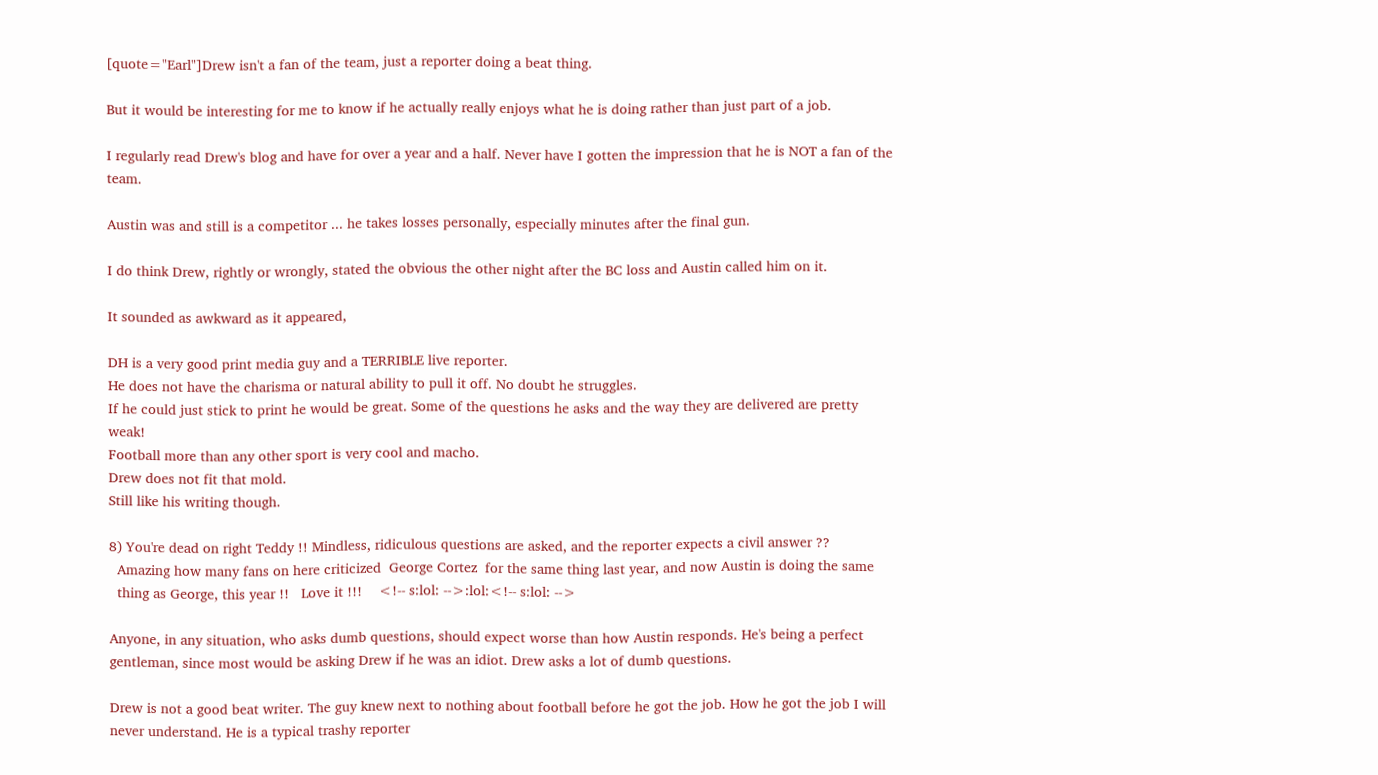[quote="Earl"]Drew isn't a fan of the team, just a reporter doing a beat thing.

But it would be interesting for me to know if he actually really enjoys what he is doing rather than just part of a job.

I regularly read Drew's blog and have for over a year and a half. Never have I gotten the impression that he is NOT a fan of the team.

Austin was and still is a competitor ... he takes losses personally, especially minutes after the final gun.

I do think Drew, rightly or wrongly, stated the obvious the other night after the BC loss and Austin called him on it.

It sounded as awkward as it appeared,

DH is a very good print media guy and a TERRIBLE live reporter.
He does not have the charisma or natural ability to pull it off. No doubt he struggles.
If he could just stick to print he would be great. Some of the questions he asks and the way they are delivered are pretty weak!
Football more than any other sport is very cool and macho.
Drew does not fit that mold.
Still like his writing though.

8) You're dead on right Teddy !! Mindless, ridiculous questions are asked, and the reporter expects a civil answer ??
  Amazing how many fans on here criticized  George Cortez  for the same thing last year, and now Austin is doing the same
  thing as George, this year !!   Love it !!!    <!-- s:lol: -->:lol:<!-- s:lol: -->

Anyone, in any situation, who asks dumb questions, should expect worse than how Austin responds. He's being a perfect gentleman, since most would be asking Drew if he was an idiot. Drew asks a lot of dumb questions.

Drew is not a good beat writer. The guy knew next to nothing about football before he got the job. How he got the job I will never understand. He is a typical trashy reporter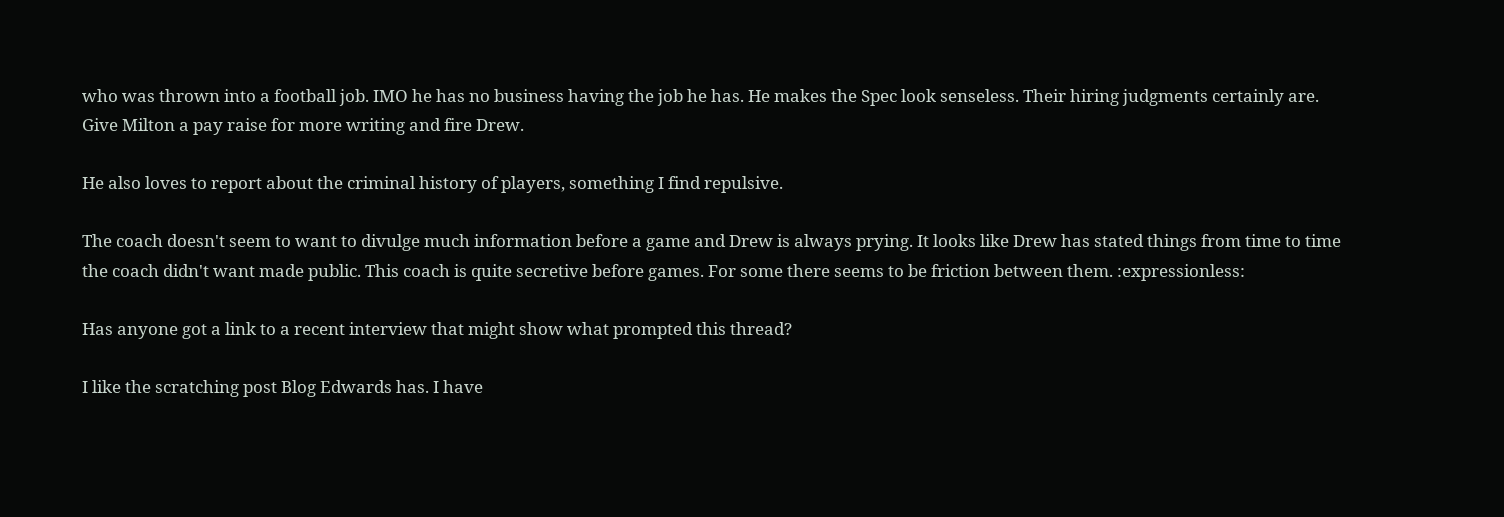who was thrown into a football job. IMO he has no business having the job he has. He makes the Spec look senseless. Their hiring judgments certainly are. Give Milton a pay raise for more writing and fire Drew.

He also loves to report about the criminal history of players, something I find repulsive.

The coach doesn't seem to want to divulge much information before a game and Drew is always prying. It looks like Drew has stated things from time to time the coach didn't want made public. This coach is quite secretive before games. For some there seems to be friction between them. :expressionless:

Has anyone got a link to a recent interview that might show what prompted this thread?

I like the scratching post Blog Edwards has. I have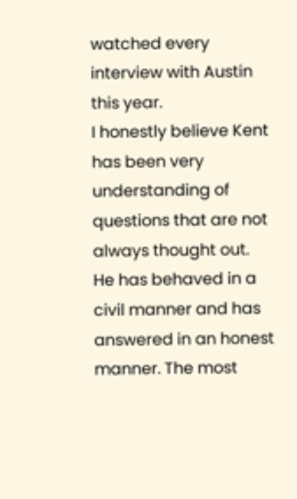watched every interview with Austin this year.
I honestly believe Kent has been very understanding of questions that are not always thought out.
He has behaved in a civil manner and has answered in an honest manner. The most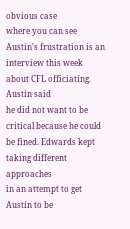obvious case
where you can see Austin's frustration is an interview this week about CFL officiating. Austin said
he did not want to be critical because he could be fined. Edwards kept taking different approaches
in an attempt to get Austin to be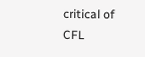critical of CFL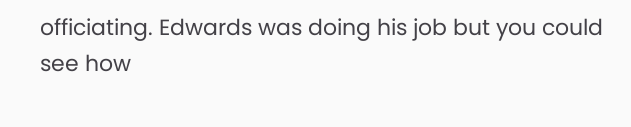officiating. Edwards was doing his job but you could
see how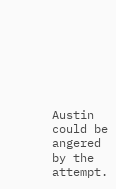Austin could be angered by the attempt.